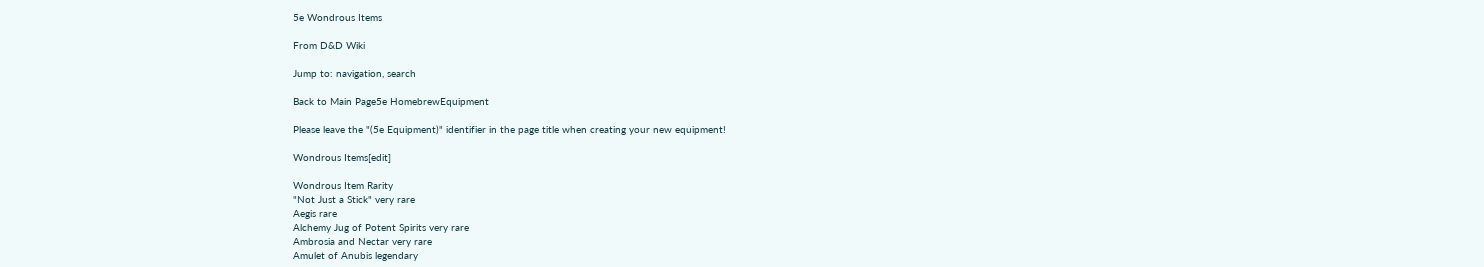5e Wondrous Items

From D&D Wiki

Jump to: navigation, search

Back to Main Page5e HomebrewEquipment

Please leave the "(5e Equipment)" identifier in the page title when creating your new equipment!

Wondrous Items[edit]

Wondrous Item Rarity
"Not Just a Stick" very rare
Aegis rare
Alchemy Jug of Potent Spirits very rare
Ambrosia and Nectar very rare
Amulet of Anubis legendary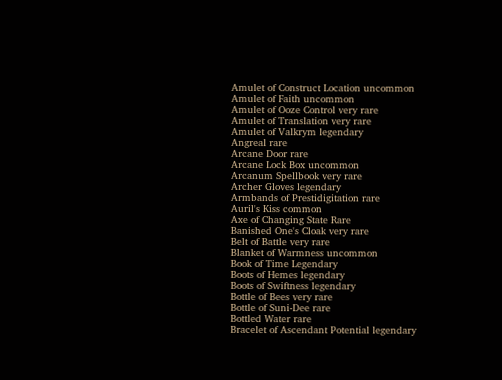Amulet of Construct Location uncommon
Amulet of Faith uncommon
Amulet of Ooze Control very rare
Amulet of Translation very rare
Amulet of Valkrym legendary
Angreal rare
Arcane Door rare
Arcane Lock Box uncommon
Arcanum Spellbook very rare
Archer Gloves legendary
Armbands of Prestidigitation rare
Auril's Kiss common
Axe of Changing State Rare
Banished One's Cloak very rare
Belt of Battle very rare
Blanket of Warmness uncommon
Book of Time Legendary
Boots of Hemes legendary
Boots of Swiftness legendary
Bottle of Bees very rare
Bottle of Suni-Dee rare
Bottled Water rare
Bracelet of Ascendant Potential legendary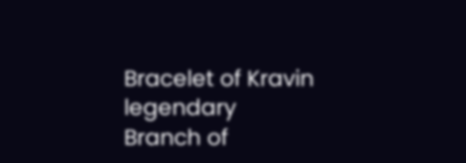Bracelet of Kravin legendary
Branch of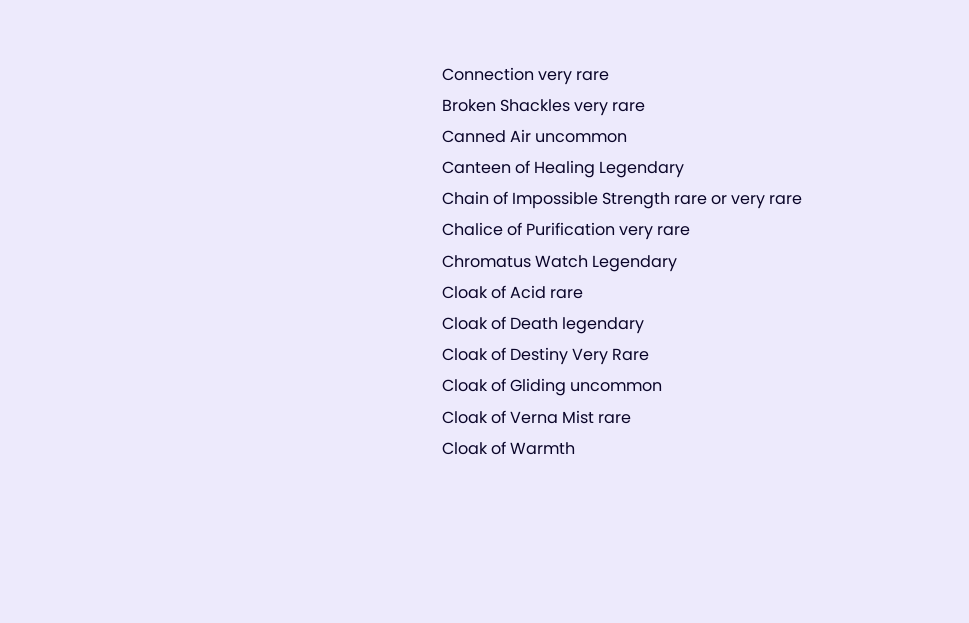Connection very rare
Broken Shackles very rare
Canned Air uncommon
Canteen of Healing Legendary
Chain of Impossible Strength rare or very rare
Chalice of Purification very rare
Chromatus Watch Legendary
Cloak of Acid rare
Cloak of Death legendary
Cloak of Destiny Very Rare
Cloak of Gliding uncommon
Cloak of Verna Mist rare
Cloak of Warmth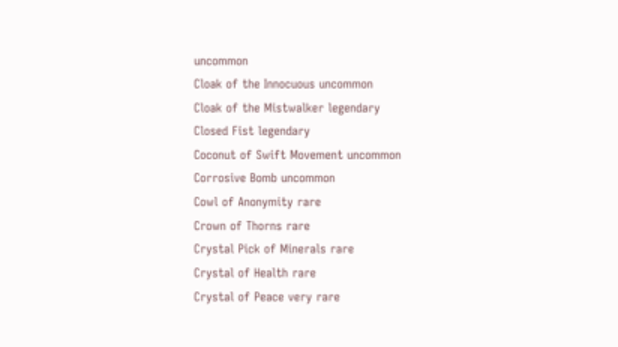uncommon
Cloak of the Innocuous uncommon
Cloak of the Mistwalker legendary
Closed Fist legendary
Coconut of Swift Movement uncommon
Corrosive Bomb uncommon
Cowl of Anonymity rare
Crown of Thorns rare
Crystal Pick of Minerals rare
Crystal of Health rare
Crystal of Peace very rare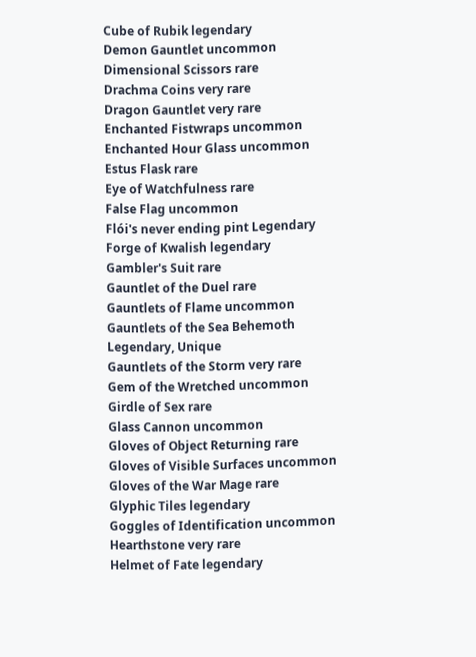Cube of Rubik legendary
Demon Gauntlet uncommon
Dimensional Scissors rare
Drachma Coins very rare
Dragon Gauntlet very rare
Enchanted Fistwraps uncommon
Enchanted Hour Glass uncommon
Estus Flask rare
Eye of Watchfulness rare
False Flag uncommon
Flói's never ending pint Legendary
Forge of Kwalish legendary
Gambler's Suit rare
Gauntlet of the Duel rare
Gauntlets of Flame uncommon
Gauntlets of the Sea Behemoth Legendary, Unique
Gauntlets of the Storm very rare
Gem of the Wretched uncommon
Girdle of Sex rare
Glass Cannon uncommon
Gloves of Object Returning rare
Gloves of Visible Surfaces uncommon
Gloves of the War Mage rare
Glyphic Tiles legendary
Goggles of Identification uncommon
Hearthstone very rare
Helmet of Fate legendary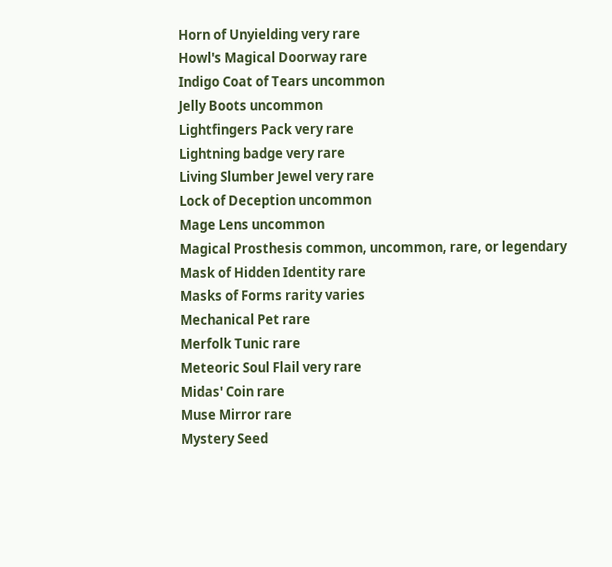Horn of Unyielding very rare
Howl's Magical Doorway rare
Indigo Coat of Tears uncommon
Jelly Boots uncommon
Lightfingers Pack very rare
Lightning badge very rare
Living Slumber Jewel very rare
Lock of Deception uncommon
Mage Lens uncommon
Magical Prosthesis common, uncommon, rare, or legendary
Mask of Hidden Identity rare
Masks of Forms rarity varies
Mechanical Pet rare
Merfolk Tunic rare
Meteoric Soul Flail very rare
Midas' Coin rare
Muse Mirror rare
Mystery Seed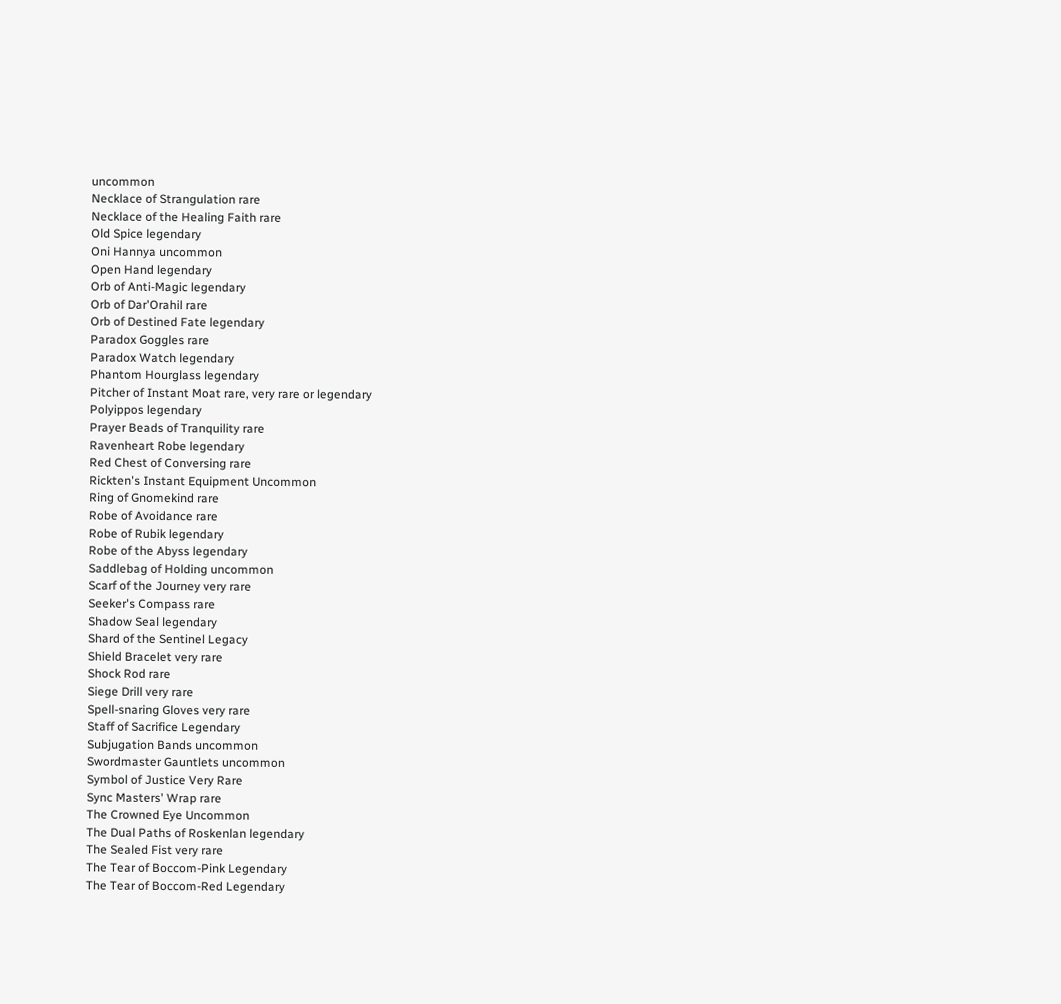uncommon
Necklace of Strangulation rare
Necklace of the Healing Faith rare
Old Spice legendary
Oni Hannya uncommon
Open Hand legendary
Orb of Anti-Magic legendary
Orb of Dar'Orahil rare
Orb of Destined Fate legendary
Paradox Goggles rare
Paradox Watch legendary
Phantom Hourglass legendary
Pitcher of Instant Moat rare, very rare or legendary
Polyippos legendary
Prayer Beads of Tranquility rare
Ravenheart Robe legendary
Red Chest of Conversing rare
Rickten's Instant Equipment Uncommon
Ring of Gnomekind rare
Robe of Avoidance rare
Robe of Rubik legendary
Robe of the Abyss legendary
Saddlebag of Holding uncommon
Scarf of the Journey very rare
Seeker's Compass rare
Shadow Seal legendary
Shard of the Sentinel Legacy
Shield Bracelet very rare
Shock Rod rare
Siege Drill very rare
Spell-snaring Gloves very rare
Staff of Sacrifice Legendary
Subjugation Bands uncommon
Swordmaster Gauntlets uncommon
Symbol of Justice Very Rare
Sync Masters' Wrap rare
The Crowned Eye Uncommon
The Dual Paths of Roskenlan legendary
The Sealed Fist very rare
The Tear of Boccom-Pink Legendary
The Tear of Boccom-Red Legendary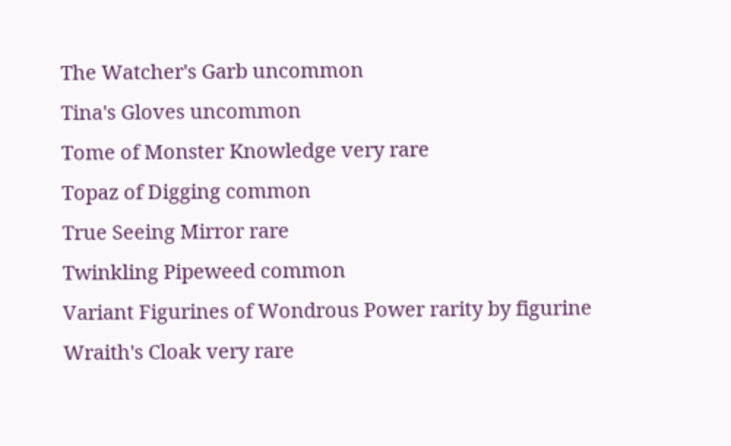The Watcher's Garb uncommon
Tina's Gloves uncommon
Tome of Monster Knowledge very rare
Topaz of Digging common
True Seeing Mirror rare
Twinkling Pipeweed common
Variant Figurines of Wondrous Power rarity by figurine
Wraith's Cloak very rare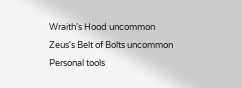Wraith's Hood uncommon
Zeus's Belt of Bolts uncommon
Personal tools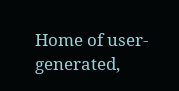Home of user-generated,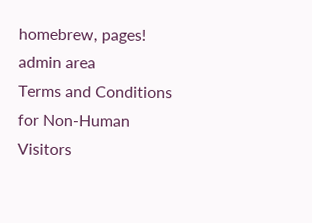homebrew, pages!
admin area
Terms and Conditions for Non-Human Visitors